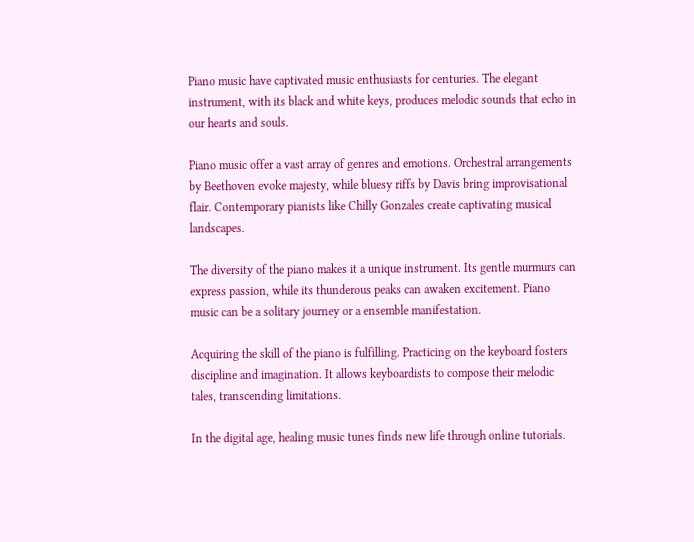Piano music have captivated music enthusiasts for centuries. The elegant instrument, with its black and white keys, produces melodic sounds that echo in our hearts and souls.

Piano music offer a vast array of genres and emotions. Orchestral arrangements by Beethoven evoke majesty, while bluesy riffs by Davis bring improvisational flair. Contemporary pianists like Chilly Gonzales create captivating musical landscapes.

The diversity of the piano makes it a unique instrument. Its gentle murmurs can express passion, while its thunderous peaks can awaken excitement. Piano music can be a solitary journey or a ensemble manifestation.

Acquiring the skill of the piano is fulfilling. Practicing on the keyboard fosters discipline and imagination. It allows keyboardists to compose their melodic tales, transcending limitations.

In the digital age, healing music tunes finds new life through online tutorials.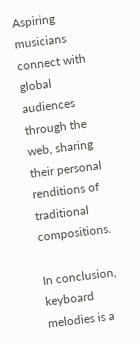Aspiring musicians connect with global audiences through the web, sharing their personal renditions of traditional compositions.

In conclusion, keyboard melodies is a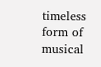timeless form of musical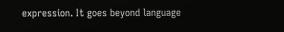expression. It goes beyond language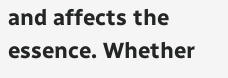and affects the essence. Whether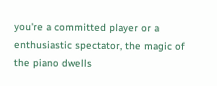you're a committed player or a enthusiastic spectator, the magic of the piano dwells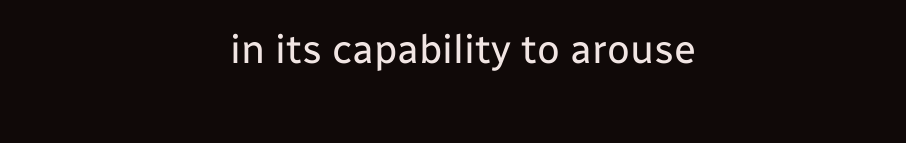in its capability to arouse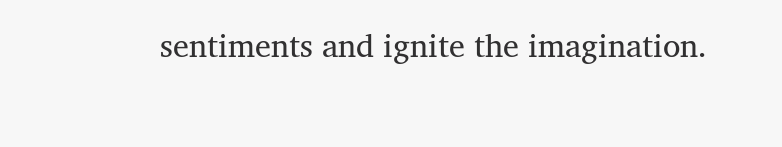sentiments and ignite the imagination.